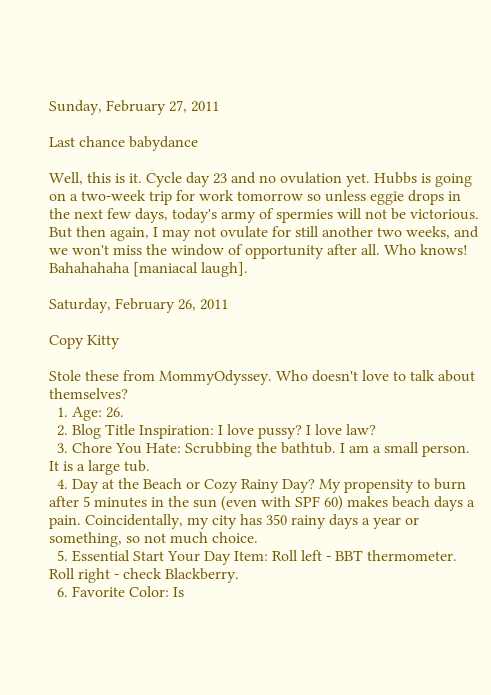Sunday, February 27, 2011

Last chance babydance

Well, this is it. Cycle day 23 and no ovulation yet. Hubbs is going on a two-week trip for work tomorrow so unless eggie drops in the next few days, today's army of spermies will not be victorious. But then again, I may not ovulate for still another two weeks, and we won't miss the window of opportunity after all. Who knows! Bahahahaha [maniacal laugh].

Saturday, February 26, 2011

Copy Kitty

Stole these from MommyOdyssey. Who doesn't love to talk about themselves?
  1. Age: 26.
  2. Blog Title Inspiration: I love pussy? I love law?
  3. Chore You Hate: Scrubbing the bathtub. I am a small person. It is a large tub.
  4. Day at the Beach or Cozy Rainy Day? My propensity to burn after 5 minutes in the sun (even with SPF 60) makes beach days a pain. Coincidentally, my city has 350 rainy days a year or something, so not much choice.
  5. Essential Start Your Day Item: Roll left - BBT thermometer. Roll right - check Blackberry.
  6. Favorite Color: Is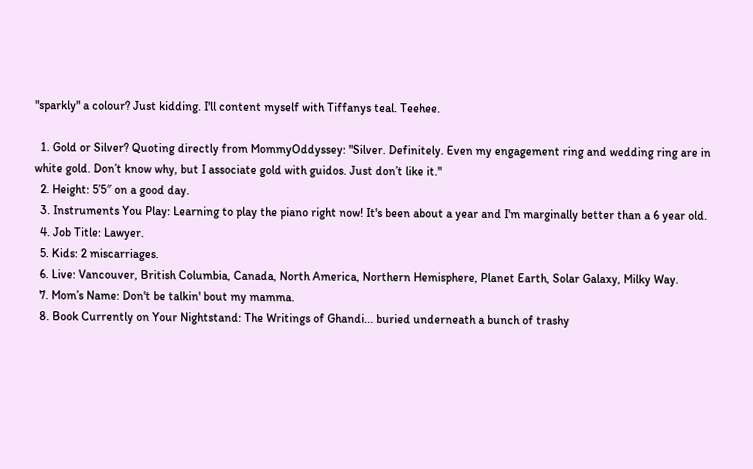"sparkly" a colour? Just kidding. I'll content myself with Tiffanys teal. Teehee.

  1. Gold or Silver? Quoting directly from MommyOddyssey: "Silver. Definitely. Even my engagement ring and wedding ring are in white gold. Don’t know why, but I associate gold with guidos. Just don’t like it."
  2. Height: 5’5″ on a good day.
  3. Instruments You Play: Learning to play the piano right now! It's been about a year and I'm marginally better than a 6 year old.
  4. Job Title: Lawyer.
  5. Kids: 2 miscarriages.
  6. Live: Vancouver, British Columbia, Canada, North America, Northern Hemisphere, Planet Earth, Solar Galaxy, Milky Way.
  7. Mom’s Name: Don't be talkin' bout my mamma.
  8. Book Currently on Your Nightstand: The Writings of Ghandi... buried underneath a bunch of trashy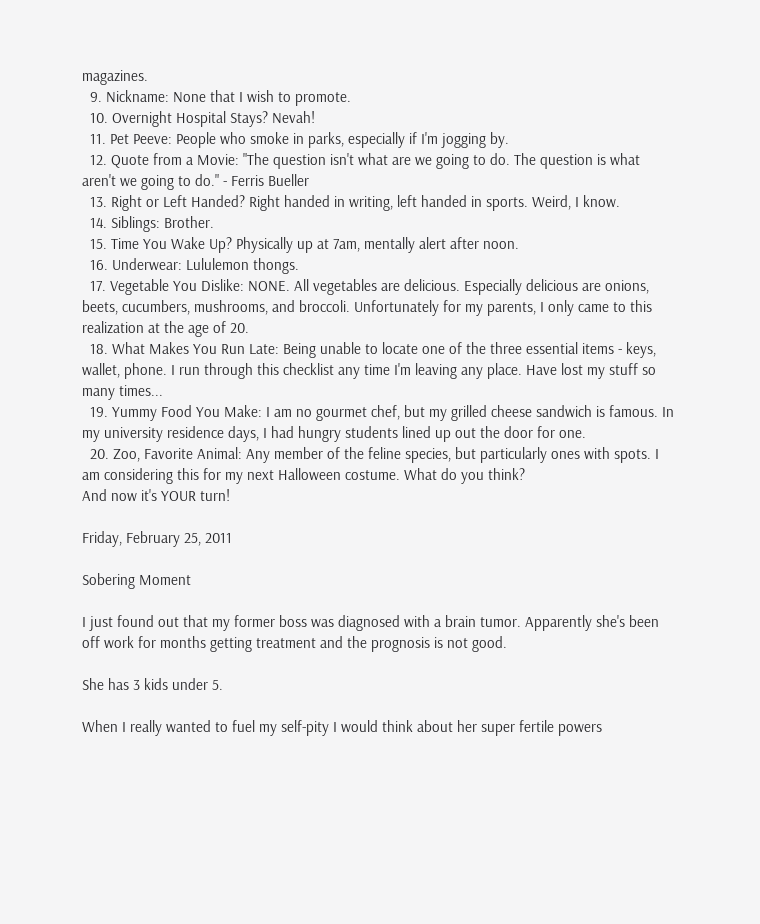magazines.
  9. Nickname: None that I wish to promote.
  10. Overnight Hospital Stays? Nevah!
  11. Pet Peeve: People who smoke in parks, especially if I'm jogging by.
  12. Quote from a Movie: "The question isn't what are we going to do. The question is what aren't we going to do." - Ferris Bueller
  13. Right or Left Handed? Right handed in writing, left handed in sports. Weird, I know.
  14. Siblings: Brother.
  15. Time You Wake Up? Physically up at 7am, mentally alert after noon.
  16. Underwear: Lululemon thongs.
  17. Vegetable You Dislike: NONE. All vegetables are delicious. Especially delicious are onions, beets, cucumbers, mushrooms, and broccoli. Unfortunately for my parents, I only came to this realization at the age of 20.
  18. What Makes You Run Late: Being unable to locate one of the three essential items - keys, wallet, phone. I run through this checklist any time I'm leaving any place. Have lost my stuff so many times...
  19. Yummy Food You Make: I am no gourmet chef, but my grilled cheese sandwich is famous. In my university residence days, I had hungry students lined up out the door for one.
  20. Zoo, Favorite Animal: Any member of the feline species, but particularly ones with spots. I am considering this for my next Halloween costume. What do you think?
And now it's YOUR turn!

Friday, February 25, 2011

Sobering Moment

I just found out that my former boss was diagnosed with a brain tumor. Apparently she's been off work for months getting treatment and the prognosis is not good.

She has 3 kids under 5.

When I really wanted to fuel my self-pity I would think about her super fertile powers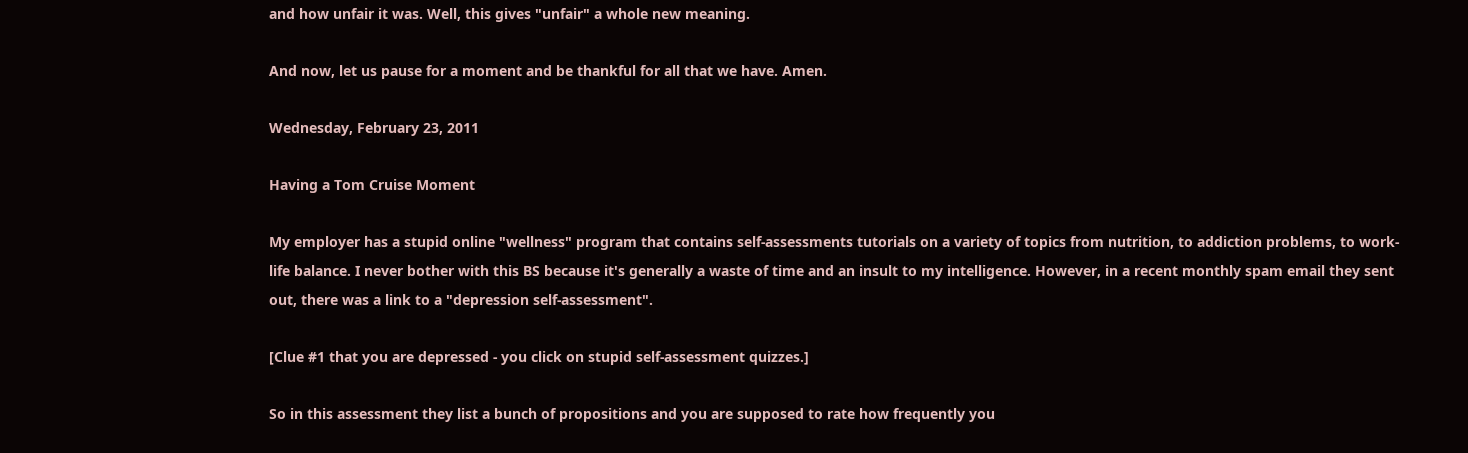and how unfair it was. Well, this gives "unfair" a whole new meaning.

And now, let us pause for a moment and be thankful for all that we have. Amen.

Wednesday, February 23, 2011

Having a Tom Cruise Moment

My employer has a stupid online "wellness" program that contains self-assessments tutorials on a variety of topics from nutrition, to addiction problems, to work-life balance. I never bother with this BS because it's generally a waste of time and an insult to my intelligence. However, in a recent monthly spam email they sent out, there was a link to a "depression self-assessment".

[Clue #1 that you are depressed - you click on stupid self-assessment quizzes.]

So in this assessment they list a bunch of propositions and you are supposed to rate how frequently you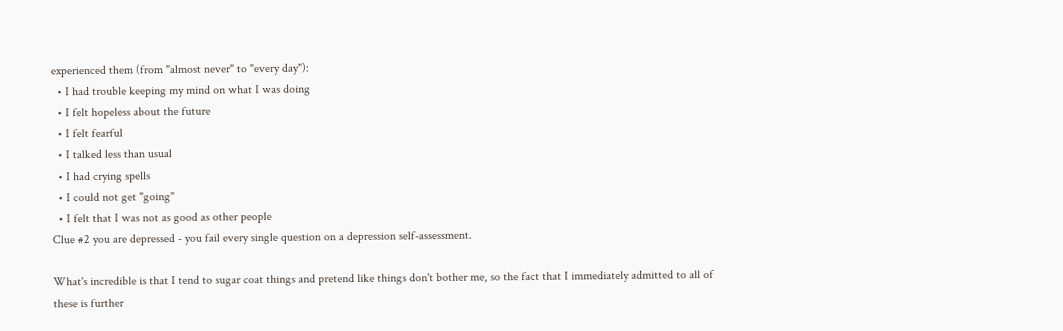experienced them (from "almost never" to "every day"):
  • I had trouble keeping my mind on what I was doing
  • I felt hopeless about the future
  • I felt fearful
  • I talked less than usual
  • I had crying spells
  • I could not get "going"
  • I felt that I was not as good as other people
Clue #2 you are depressed - you fail every single question on a depression self-assessment.

What's incredible is that I tend to sugar coat things and pretend like things don't bother me, so the fact that I immediately admitted to all of these is further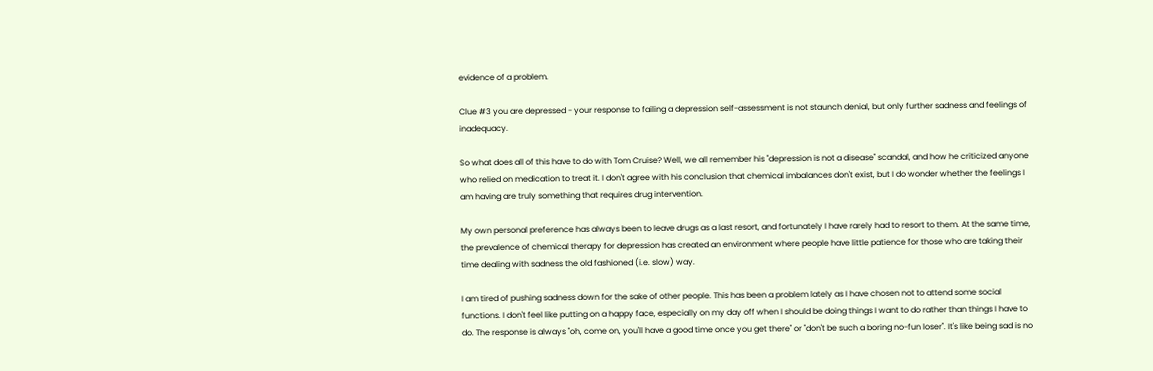evidence of a problem.

Clue #3 you are depressed - your response to failing a depression self-assessment is not staunch denial, but only further sadness and feelings of inadequacy.

So what does all of this have to do with Tom Cruise? Well, we all remember his "depression is not a disease" scandal, and how he criticized anyone who relied on medication to treat it. I don't agree with his conclusion that chemical imbalances don't exist, but I do wonder whether the feelings I am having are truly something that requires drug intervention.

My own personal preference has always been to leave drugs as a last resort, and fortunately I have rarely had to resort to them. At the same time, the prevalence of chemical therapy for depression has created an environment where people have little patience for those who are taking their time dealing with sadness the old fashioned (i.e. slow) way.

I am tired of pushing sadness down for the sake of other people. This has been a problem lately as I have chosen not to attend some social functions. I don't feel like putting on a happy face, especially on my day off when I should be doing things I want to do rather than things I have to do. The response is always "oh, come on, you'll have a good time once you get there" or "don't be such a boring no-fun loser". It's like being sad is no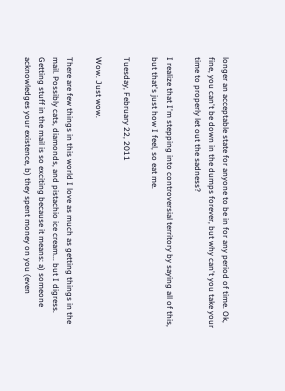longer an acceptable state for anyone to be in for any period of time. Ok, fine, you can't be down in the dumps forever, but why can't you take your time to properly let out the sadness?

I realize that I'm stepping into controversial territory by saying all of this, but that's just how I feel, so eat me.

Tuesday, February 22, 2011

Wow. Just wow.

There are few things in this world I love as much as getting things in the mail. Possibly cats, diamonds, and pistachio ice cream... but I digress. Getting stuff in the mail is so exciting because it means: a) someone acknowledges your existence, b) they spent money on you (even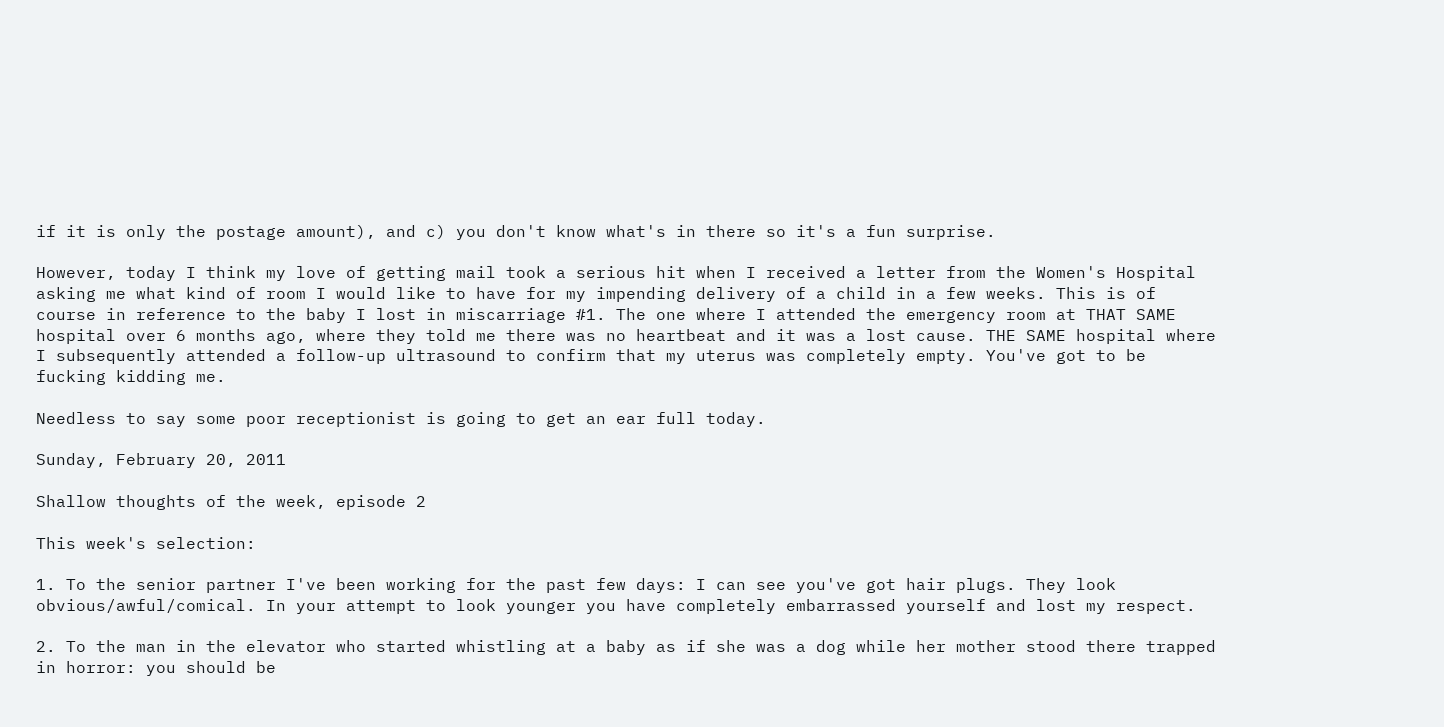if it is only the postage amount), and c) you don't know what's in there so it's a fun surprise.

However, today I think my love of getting mail took a serious hit when I received a letter from the Women's Hospital asking me what kind of room I would like to have for my impending delivery of a child in a few weeks. This is of course in reference to the baby I lost in miscarriage #1. The one where I attended the emergency room at THAT SAME hospital over 6 months ago, where they told me there was no heartbeat and it was a lost cause. THE SAME hospital where I subsequently attended a follow-up ultrasound to confirm that my uterus was completely empty. You've got to be fucking kidding me.

Needless to say some poor receptionist is going to get an ear full today.

Sunday, February 20, 2011

Shallow thoughts of the week, episode 2

This week's selection:

1. To the senior partner I've been working for the past few days: I can see you've got hair plugs. They look obvious/awful/comical. In your attempt to look younger you have completely embarrassed yourself and lost my respect.

2. To the man in the elevator who started whistling at a baby as if she was a dog while her mother stood there trapped in horror: you should be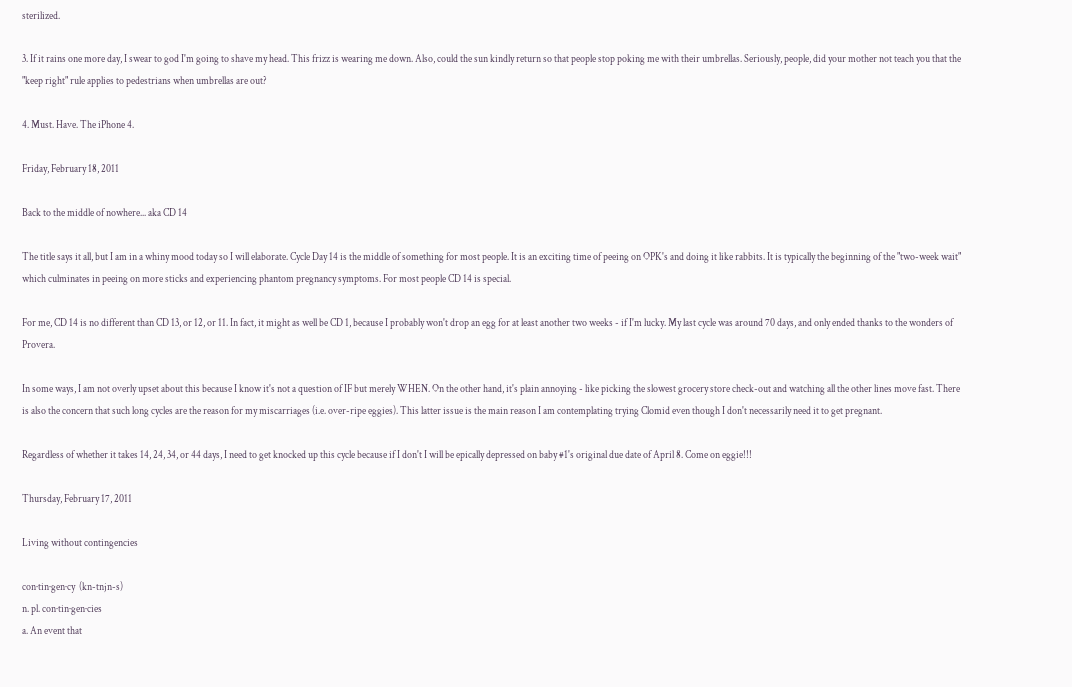sterilized.

3. If it rains one more day, I swear to god I'm going to shave my head. This frizz is wearing me down. Also, could the sun kindly return so that people stop poking me with their umbrellas. Seriously, people, did your mother not teach you that the "keep right" rule applies to pedestrians when umbrellas are out?

4. Must. Have. The iPhone 4.

Friday, February 18, 2011

Back to the middle of nowhere... aka CD 14

The title says it all, but I am in a whiny mood today so I will elaborate. Cycle Day 14 is the middle of something for most people. It is an exciting time of peeing on OPK's and doing it like rabbits. It is typically the beginning of the "two-week wait" which culminates in peeing on more sticks and experiencing phantom pregnancy symptoms. For most people CD 14 is special.

For me, CD 14 is no different than CD 13, or 12, or 11. In fact, it might as well be CD 1, because I probably won't drop an egg for at least another two weeks - if I'm lucky. My last cycle was around 70 days, and only ended thanks to the wonders of Provera.

In some ways, I am not overly upset about this because I know it's not a question of IF but merely WHEN. On the other hand, it's plain annoying - like picking the slowest grocery store check-out and watching all the other lines move fast. There is also the concern that such long cycles are the reason for my miscarriages (i.e. over-ripe eggies). This latter issue is the main reason I am contemplating trying Clomid even though I don't necessarily need it to get pregnant.

Regardless of whether it takes 14, 24, 34, or 44 days, I need to get knocked up this cycle because if I don't I will be epically depressed on baby #1's original due date of April 8. Come on eggie!!!

Thursday, February 17, 2011

Living without contingencies

con·tin·gen·cy  (kn-tnjn-s)
n. pl. con·tin·gen·cies
a. An event that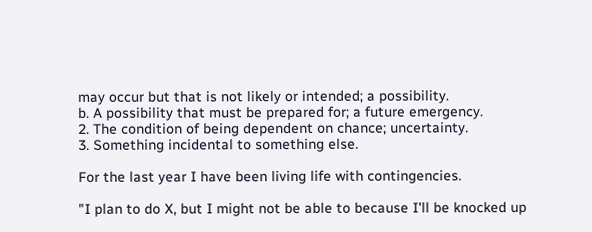may occur but that is not likely or intended; a possibility.
b. A possibility that must be prepared for; a future emergency.
2. The condition of being dependent on chance; uncertainty.
3. Something incidental to something else.

For the last year I have been living life with contingencies.

"I plan to do X, but I might not be able to because I'll be knocked up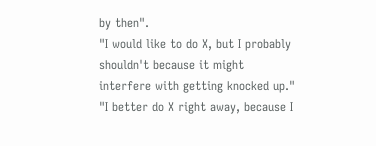by then".
"I would like to do X, but I probably shouldn't because it might interfere with getting knocked up."
"I better do X right away, because I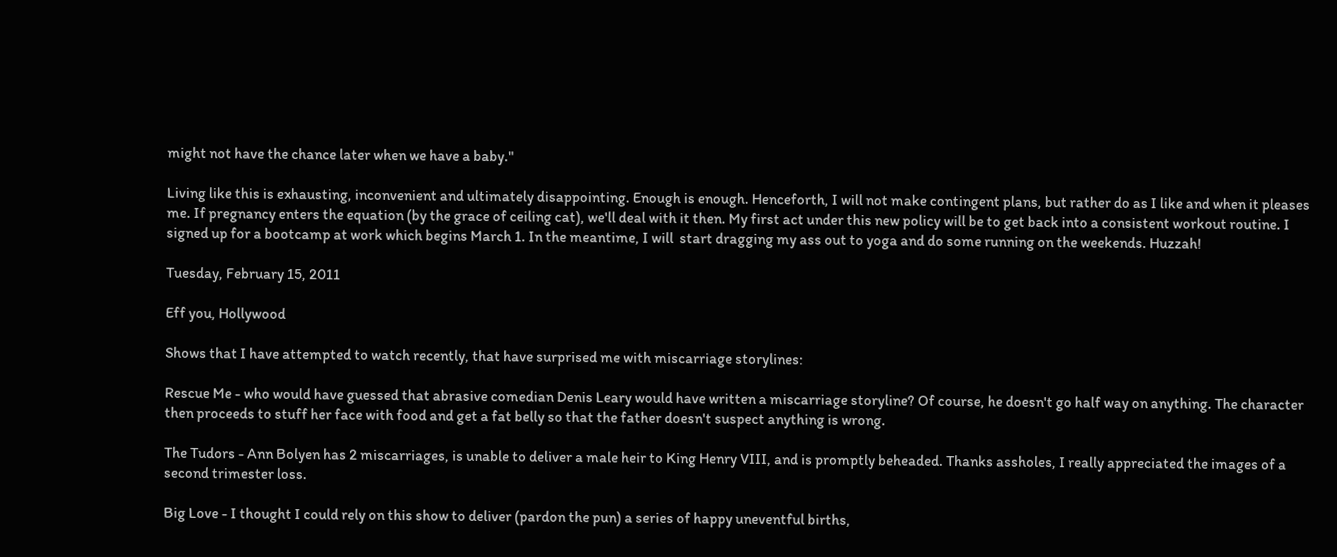might not have the chance later when we have a baby."

Living like this is exhausting, inconvenient and ultimately disappointing. Enough is enough. Henceforth, I will not make contingent plans, but rather do as I like and when it pleases me. If pregnancy enters the equation (by the grace of ceiling cat), we'll deal with it then. My first act under this new policy will be to get back into a consistent workout routine. I signed up for a bootcamp at work which begins March 1. In the meantime, I will  start dragging my ass out to yoga and do some running on the weekends. Huzzah!

Tuesday, February 15, 2011

Eff you, Hollywood

Shows that I have attempted to watch recently, that have surprised me with miscarriage storylines:

Rescue Me - who would have guessed that abrasive comedian Denis Leary would have written a miscarriage storyline? Of course, he doesn't go half way on anything. The character then proceeds to stuff her face with food and get a fat belly so that the father doesn't suspect anything is wrong.

The Tudors - Ann Bolyen has 2 miscarriages, is unable to deliver a male heir to King Henry VIII, and is promptly beheaded. Thanks assholes, I really appreciated the images of a second trimester loss.

Big Love - I thought I could rely on this show to deliver (pardon the pun) a series of happy uneventful births,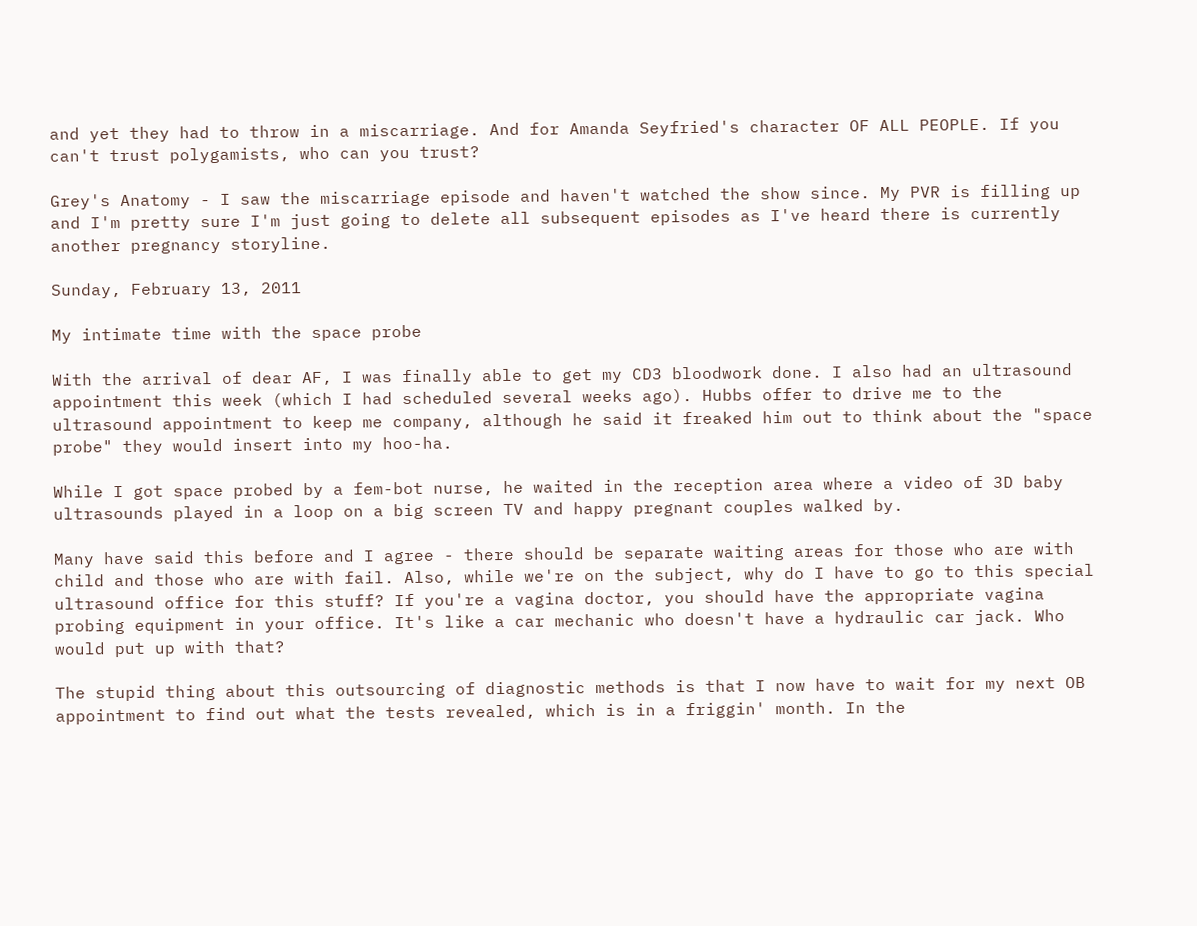and yet they had to throw in a miscarriage. And for Amanda Seyfried's character OF ALL PEOPLE. If you can't trust polygamists, who can you trust?

Grey's Anatomy - I saw the miscarriage episode and haven't watched the show since. My PVR is filling up and I'm pretty sure I'm just going to delete all subsequent episodes as I've heard there is currently another pregnancy storyline.

Sunday, February 13, 2011

My intimate time with the space probe

With the arrival of dear AF, I was finally able to get my CD3 bloodwork done. I also had an ultrasound appointment this week (which I had scheduled several weeks ago). Hubbs offer to drive me to the ultrasound appointment to keep me company, although he said it freaked him out to think about the "space probe" they would insert into my hoo-ha.

While I got space probed by a fem-bot nurse, he waited in the reception area where a video of 3D baby ultrasounds played in a loop on a big screen TV and happy pregnant couples walked by.

Many have said this before and I agree - there should be separate waiting areas for those who are with child and those who are with fail. Also, while we're on the subject, why do I have to go to this special ultrasound office for this stuff? If you're a vagina doctor, you should have the appropriate vagina probing equipment in your office. It's like a car mechanic who doesn't have a hydraulic car jack. Who would put up with that?

The stupid thing about this outsourcing of diagnostic methods is that I now have to wait for my next OB appointment to find out what the tests revealed, which is in a friggin' month. In the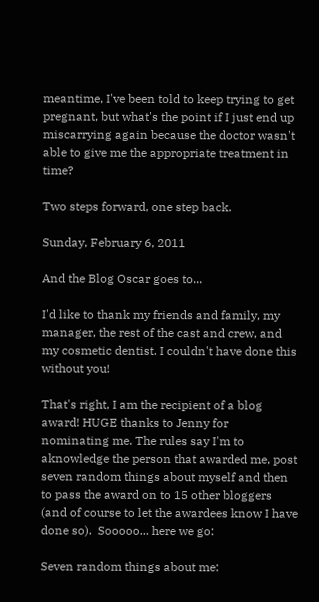meantime, I've been told to keep trying to get pregnant, but what's the point if I just end up miscarrying again because the doctor wasn't able to give me the appropriate treatment in time?

Two steps forward, one step back.

Sunday, February 6, 2011

And the Blog Oscar goes to...

I'd like to thank my friends and family, my manager, the rest of the cast and crew, and my cosmetic dentist. I couldn't have done this without you!

That's right, I am the recipient of a blog award! HUGE thanks to Jenny for nominating me. The rules say I'm to aknowledge the person that awarded me, post seven random things about myself and then to pass the award on to 15 other bloggers (and of course to let the awardees know I have done so).  Sooooo... here we go:

Seven random things about me: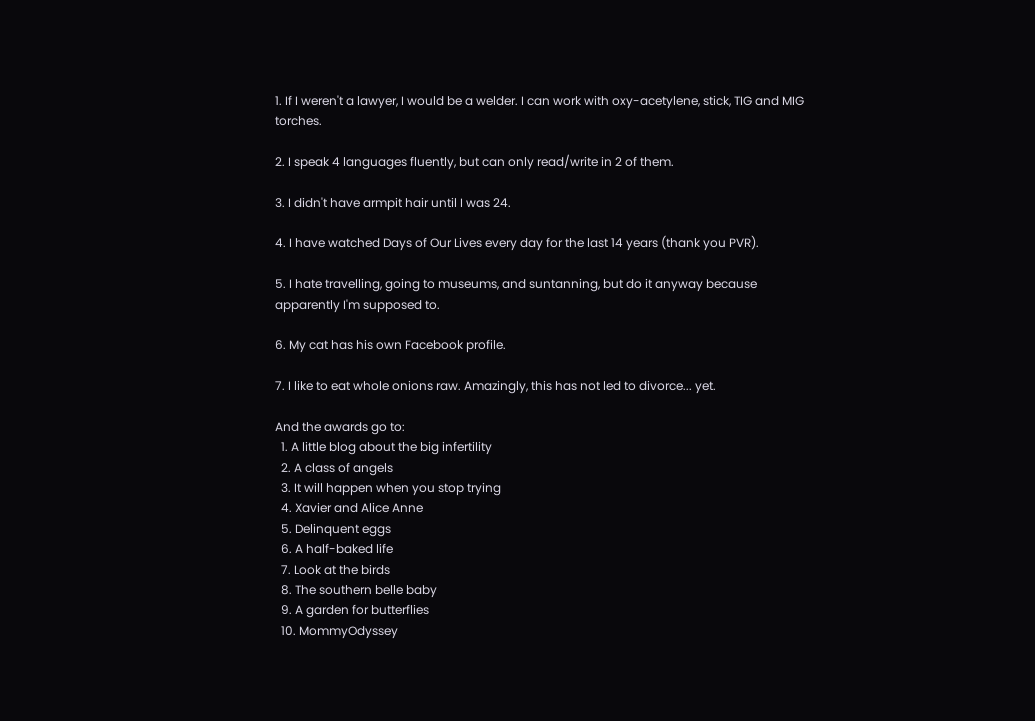1. If I weren't a lawyer, I would be a welder. I can work with oxy-acetylene, stick, TIG and MIG torches.

2. I speak 4 languages fluently, but can only read/write in 2 of them.

3. I didn't have armpit hair until I was 24.

4. I have watched Days of Our Lives every day for the last 14 years (thank you PVR).

5. I hate travelling, going to museums, and suntanning, but do it anyway because apparently I'm supposed to.

6. My cat has his own Facebook profile.

7. I like to eat whole onions raw. Amazingly, this has not led to divorce... yet.

And the awards go to:
  1. A little blog about the big infertility
  2. A class of angels
  3. It will happen when you stop trying
  4. Xavier and Alice Anne
  5. Delinquent eggs
  6. A half-baked life
  7. Look at the birds
  8. The southern belle baby
  9. A garden for butterflies
  10. MommyOdyssey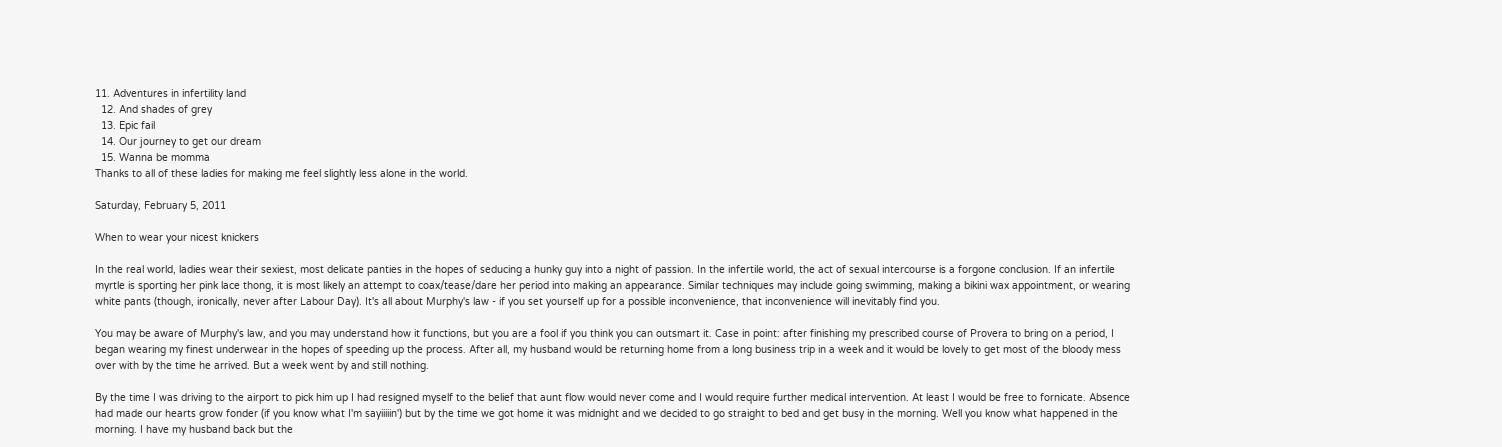11. Adventures in infertility land
  12. And shades of grey
  13. Epic fail
  14. Our journey to get our dream
  15. Wanna be momma
Thanks to all of these ladies for making me feel slightly less alone in the world.

Saturday, February 5, 2011

When to wear your nicest knickers

In the real world, ladies wear their sexiest, most delicate panties in the hopes of seducing a hunky guy into a night of passion. In the infertile world, the act of sexual intercourse is a forgone conclusion. If an infertile myrtle is sporting her pink lace thong, it is most likely an attempt to coax/tease/dare her period into making an appearance. Similar techniques may include going swimming, making a bikini wax appointment, or wearing white pants (though, ironically, never after Labour Day). It's all about Murphy's law - if you set yourself up for a possible inconvenience, that inconvenience will inevitably find you.

You may be aware of Murphy's law, and you may understand how it functions, but you are a fool if you think you can outsmart it. Case in point: after finishing my prescribed course of Provera to bring on a period, I began wearing my finest underwear in the hopes of speeding up the process. After all, my husband would be returning home from a long business trip in a week and it would be lovely to get most of the bloody mess over with by the time he arrived. But a week went by and still nothing.

By the time I was driving to the airport to pick him up I had resigned myself to the belief that aunt flow would never come and I would require further medical intervention. At least I would be free to fornicate. Absence had made our hearts grow fonder (if you know what I'm sayiiiiin') but by the time we got home it was midnight and we decided to go straight to bed and get busy in the morning. Well you know what happened in the morning. I have my husband back but the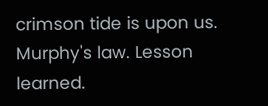crimson tide is upon us. Murphy's law. Lesson learned.